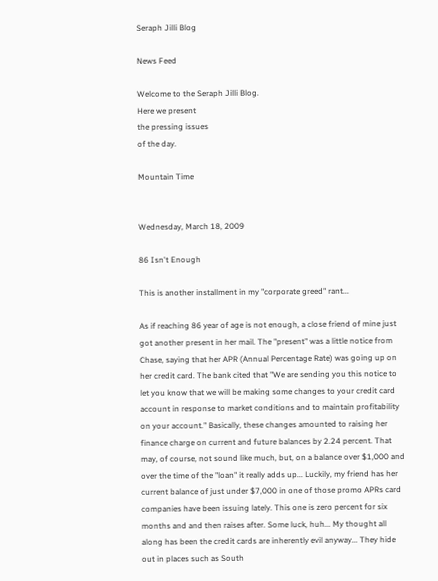Seraph Jilli Blog

News Feed

Welcome to the Seraph Jilli Blog.
Here we present
the pressing issues
of the day.

Mountain Time


Wednesday, March 18, 2009

86 Isn't Enough

This is another installment in my "corporate greed" rant...

As if reaching 86 year of age is not enough, a close friend of mine just got another present in her mail. The "present" was a little notice from Chase, saying that her APR (Annual Percentage Rate) was going up on her credit card. The bank cited that "We are sending you this notice to let you know that we will be making some changes to your credit card account in response to market conditions and to maintain profitability on your account." Basically, these changes amounted to raising her finance charge on current and future balances by 2.24 percent. That may, of course, not sound like much, but, on a balance over $1,000 and over the time of the "loan" it really adds up... Luckily, my friend has her current balance of just under $7,000 in one of those promo APRs card companies have been issuing lately. This one is zero percent for six months and and then raises after. Some luck, huh... My thought all along has been the credit cards are inherently evil anyway... They hide out in places such as South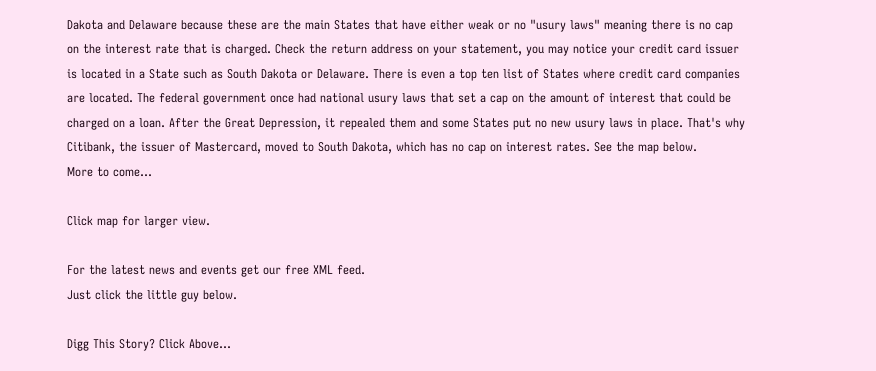Dakota and Delaware because these are the main States that have either weak or no "usury laws" meaning there is no cap on the interest rate that is charged. Check the return address on your statement, you may notice your credit card issuer is located in a State such as South Dakota or Delaware. There is even a top ten list of States where credit card companies are located. The federal government once had national usury laws that set a cap on the amount of interest that could be charged on a loan. After the Great Depression, it repealed them and some States put no new usury laws in place. That's why Citibank, the issuer of Mastercard, moved to South Dakota, which has no cap on interest rates. See the map below.
More to come...

Click map for larger view.

For the latest news and events get our free XML feed.
Just click the little guy below.

Digg This Story? Click Above...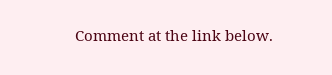Comment at the link below.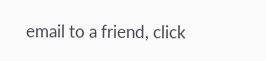email to a friend, click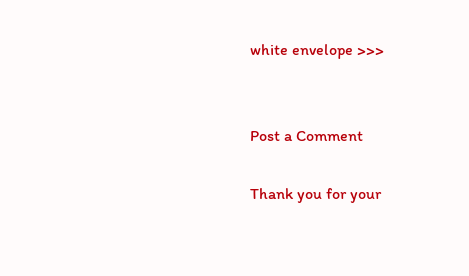white envelope >>>


Post a Comment

Thank you for your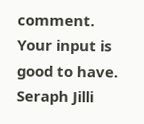comment. Your input is good to have.
Seraph Jilli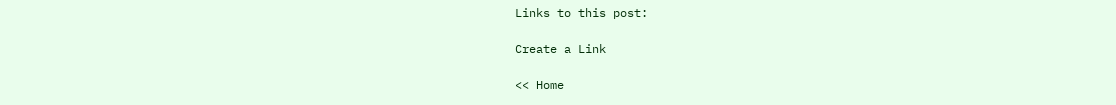Links to this post:

Create a Link

<< Home